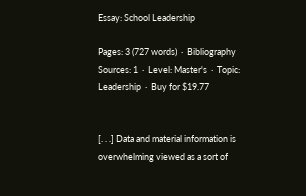Essay: School Leadership

Pages: 3 (727 words)  ·  Bibliography Sources: 1  ·  Level: Master's  ·  Topic: Leadership  ·  Buy for $19.77


[. . .] Data and material information is overwhelming viewed as a sort of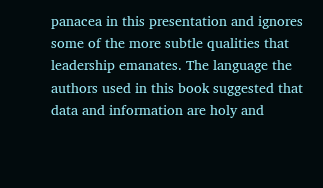panacea in this presentation and ignores some of the more subtle qualities that leadership emanates. The language the authors used in this book suggested that data and information are holy and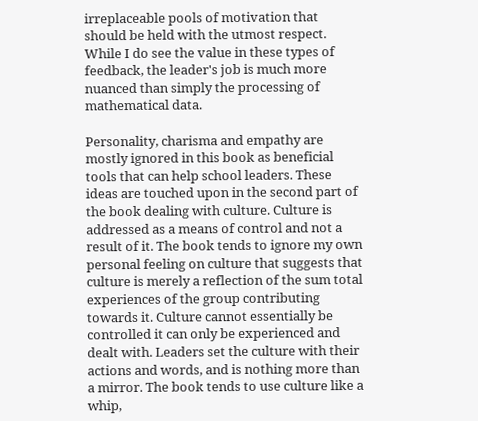irreplaceable pools of motivation that should be held with the utmost respect. While I do see the value in these types of feedback, the leader's job is much more nuanced than simply the processing of mathematical data.

Personality, charisma and empathy are mostly ignored in this book as beneficial tools that can help school leaders. These ideas are touched upon in the second part of the book dealing with culture. Culture is addressed as a means of control and not a result of it. The book tends to ignore my own personal feeling on culture that suggests that culture is merely a reflection of the sum total experiences of the group contributing towards it. Culture cannot essentially be controlled it can only be experienced and dealt with. Leaders set the culture with their actions and words, and is nothing more than a mirror. The book tends to use culture like a whip,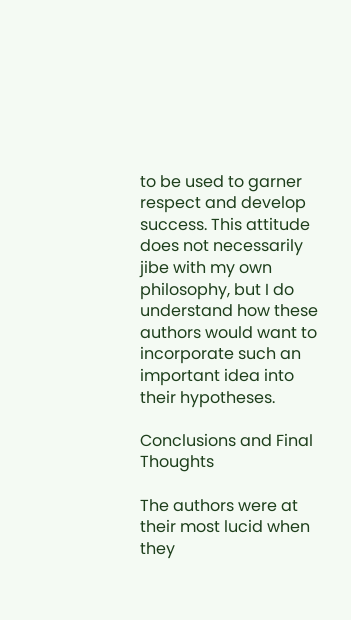to be used to garner respect and develop success. This attitude does not necessarily jibe with my own philosophy, but I do understand how these authors would want to incorporate such an important idea into their hypotheses.

Conclusions and Final Thoughts

The authors were at their most lucid when they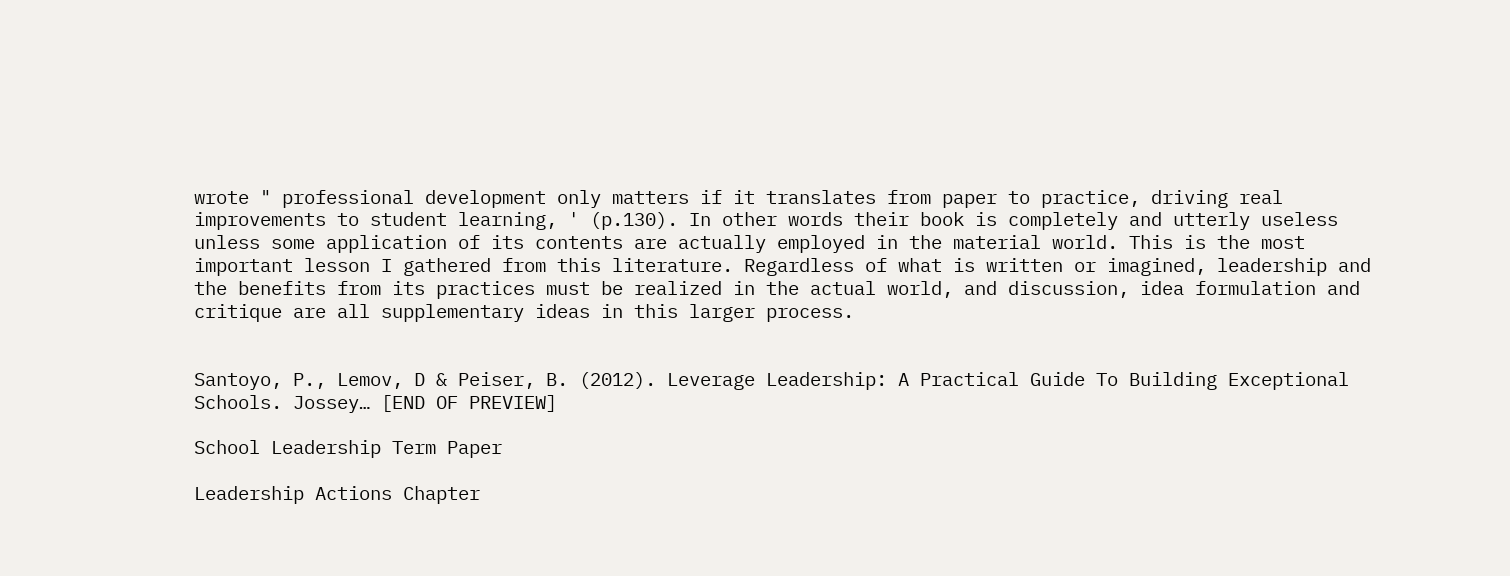wrote " professional development only matters if it translates from paper to practice, driving real improvements to student learning, ' (p.130). In other words their book is completely and utterly useless unless some application of its contents are actually employed in the material world. This is the most important lesson I gathered from this literature. Regardless of what is written or imagined, leadership and the benefits from its practices must be realized in the actual world, and discussion, idea formulation and critique are all supplementary ideas in this larger process.


Santoyo, P., Lemov, D & Peiser, B. (2012). Leverage Leadership: A Practical Guide To Building Exceptional Schools. Jossey… [END OF PREVIEW]

School Leadership Term Paper

Leadership Actions Chapter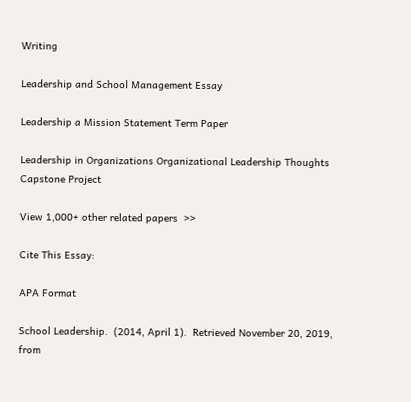Writing

Leadership and School Management Essay

Leadership a Mission Statement Term Paper

Leadership in Organizations Organizational Leadership Thoughts Capstone Project

View 1,000+ other related papers  >>

Cite This Essay:

APA Format

School Leadership.  (2014, April 1).  Retrieved November 20, 2019, from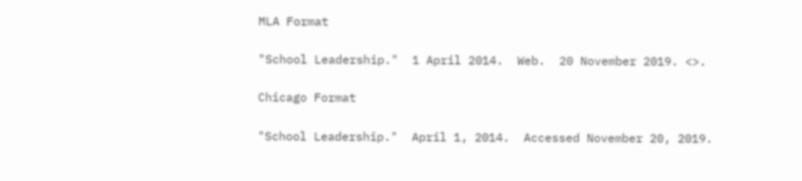MLA Format

"School Leadership."  1 April 2014.  Web.  20 November 2019. <>.

Chicago Format

"School Leadership."  April 1, 2014.  Accessed November 20, 2019.